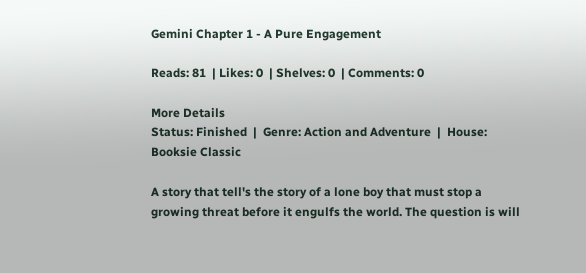Gemini Chapter 1 - A Pure Engagement

Reads: 81  | Likes: 0  | Shelves: 0  | Comments: 0

More Details
Status: Finished  |  Genre: Action and Adventure  |  House: Booksie Classic

A story that tell's the story of a lone boy that must stop a growing threat before it engulfs the world. The question is will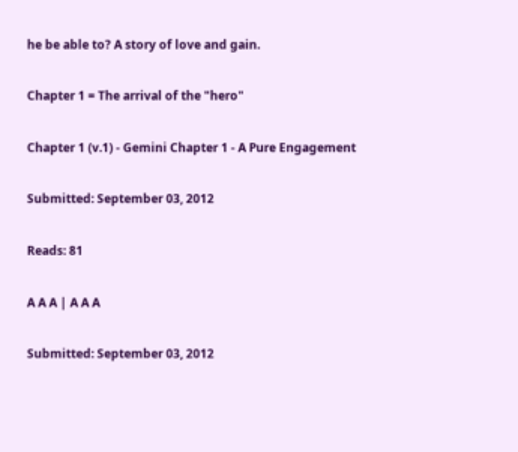he be able to? A story of love and gain.

Chapter 1 = The arrival of the "hero"

Chapter 1 (v.1) - Gemini Chapter 1 - A Pure Engagement

Submitted: September 03, 2012

Reads: 81

A A A | A A A

Submitted: September 03, 2012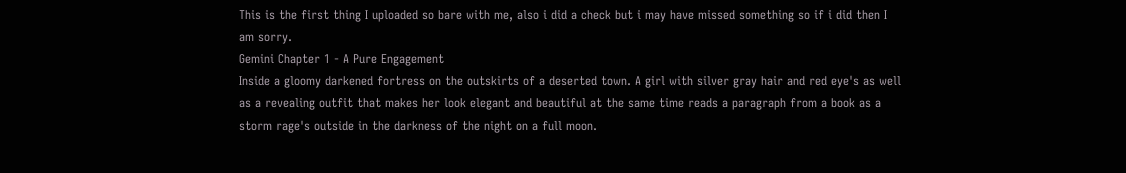This is the first thing I uploaded so bare with me, also i did a check but i may have missed something so if i did then I am sorry.
Gemini Chapter 1 - A Pure Engagement
Inside a gloomy darkened fortress on the outskirts of a deserted town. A girl with silver gray hair and red eye's as well as a revealing outfit that makes her look elegant and beautiful at the same time reads a paragraph from a book as a storm rage's outside in the darkness of the night on a full moon.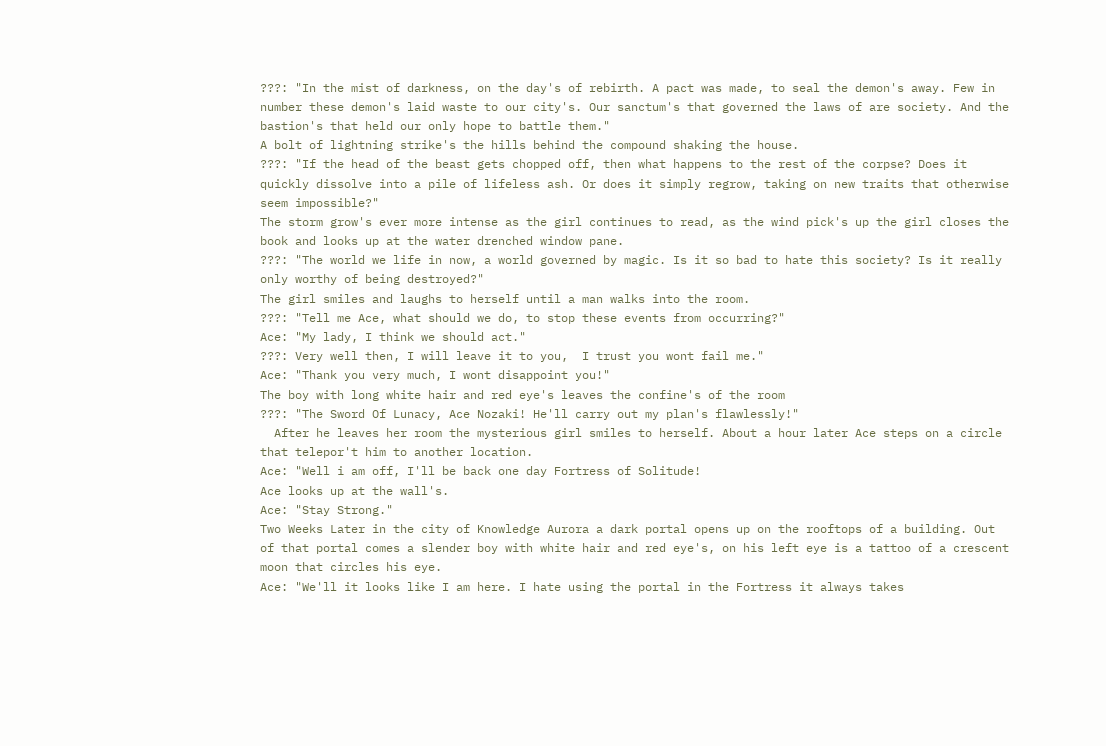???: "In the mist of darkness, on the day's of rebirth. A pact was made, to seal the demon's away. Few in number these demon's laid waste to our city's. Our sanctum's that governed the laws of are society. And the bastion's that held our only hope to battle them."
A bolt of lightning strike's the hills behind the compound shaking the house.
???: "If the head of the beast gets chopped off, then what happens to the rest of the corpse? Does it quickly dissolve into a pile of lifeless ash. Or does it simply regrow, taking on new traits that otherwise seem impossible?"
The storm grow's ever more intense as the girl continues to read, as the wind pick's up the girl closes the book and looks up at the water drenched window pane.
???: "The world we life in now, a world governed by magic. Is it so bad to hate this society? Is it really only worthy of being destroyed?"
The girl smiles and laughs to herself until a man walks into the room.
???: "Tell me Ace, what should we do, to stop these events from occurring?"
Ace: "My lady, I think we should act."
???: Very well then, I will leave it to you,  I trust you wont fail me."
Ace: "Thank you very much, I wont disappoint you!"
The boy with long white hair and red eye's leaves the confine's of the room
???: "The Sword Of Lunacy, Ace Nozaki! He'll carry out my plan's flawlessly!"
  After he leaves her room the mysterious girl smiles to herself. About a hour later Ace steps on a circle that telepor't him to another location.
Ace: "Well i am off, I'll be back one day Fortress of Solitude!
Ace looks up at the wall's.
Ace: "Stay Strong."
Two Weeks Later in the city of Knowledge Aurora a dark portal opens up on the rooftops of a building. Out of that portal comes a slender boy with white hair and red eye's, on his left eye is a tattoo of a crescent moon that circles his eye.
Ace: "We'll it looks like I am here. I hate using the portal in the Fortress it always takes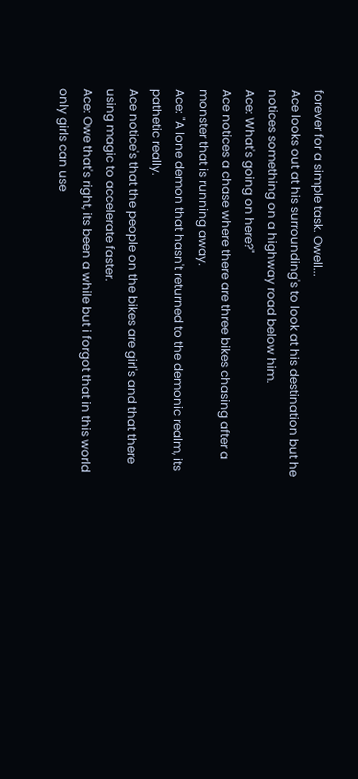forever for a simple task. Owell...
Ace looks out at his surrounding's to look at his destination but he notices something on a highway road below him.
Ace: What's going on here?"
Ace notices a chase where there are three bikes chasing after a monster that is running away.
Ace: "A lone demon that hasn't returned to the demonic realm, its pathetic really.
Ace notice's that the people on the bikes are girl's and that there using magic to accelerate faster.
Ace: Owe that's right, its been a while but i forgot that in this world only girls can use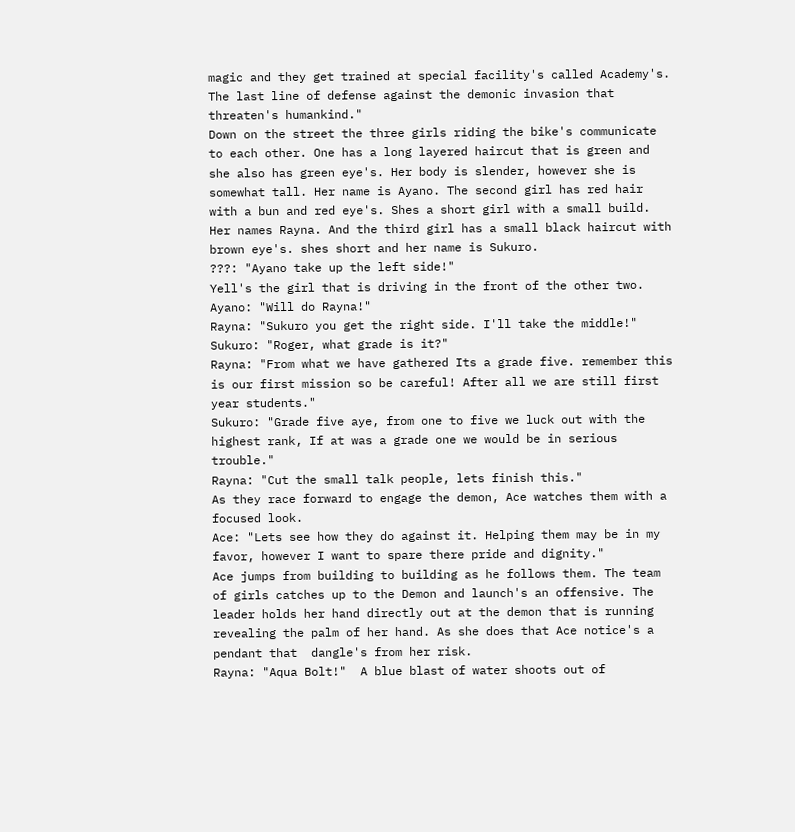magic and they get trained at special facility's called Academy's. The last line of defense against the demonic invasion that threaten's humankind."
Down on the street the three girls riding the bike's communicate to each other. One has a long layered haircut that is green and she also has green eye's. Her body is slender, however she is somewhat tall. Her name is Ayano. The second girl has red hair with a bun and red eye's. Shes a short girl with a small build. Her names Rayna. And the third girl has a small black haircut with brown eye's. shes short and her name is Sukuro.
???: "Ayano take up the left side!"
Yell's the girl that is driving in the front of the other two.
Ayano: "Will do Rayna!"
Rayna: "Sukuro you get the right side. I'll take the middle!"
Sukuro: "Roger, what grade is it?"
Rayna: "From what we have gathered Its a grade five. remember this is our first mission so be careful! After all we are still first year students."
Sukuro: "Grade five aye, from one to five we luck out with the highest rank, If at was a grade one we would be in serious trouble."
Rayna: "Cut the small talk people, lets finish this."
As they race forward to engage the demon, Ace watches them with a focused look.
Ace: "Lets see how they do against it. Helping them may be in my favor, however I want to spare there pride and dignity."
Ace jumps from building to building as he follows them. The team of girls catches up to the Demon and launch's an offensive. The leader holds her hand directly out at the demon that is running revealing the palm of her hand. As she does that Ace notice's a pendant that  dangle's from her risk.
Rayna: "Aqua Bolt!"  A blue blast of water shoots out of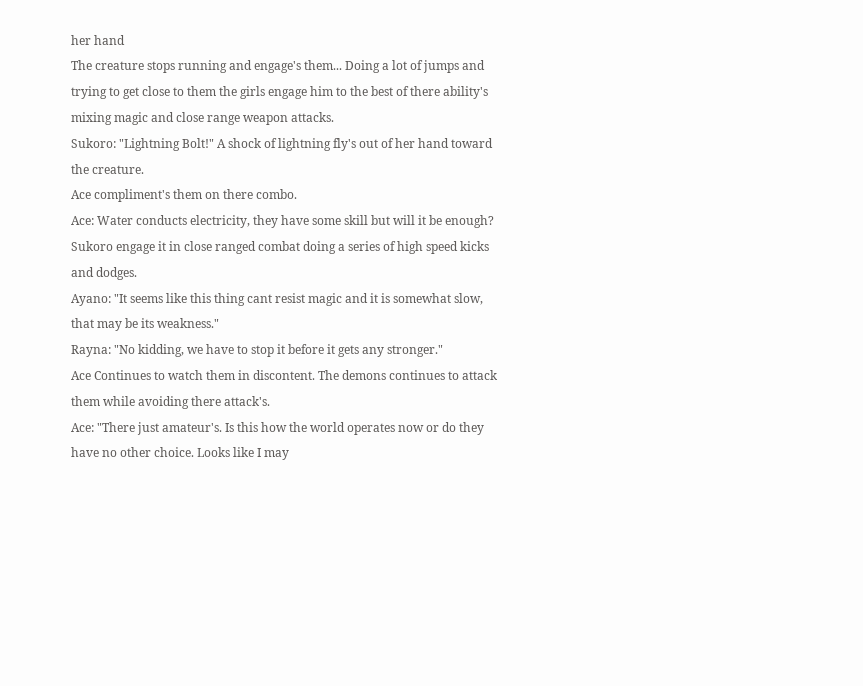her hand
The creature stops running and engage's them... Doing a lot of jumps and trying to get close to them the girls engage him to the best of there ability's mixing magic and close range weapon attacks.
Sukoro: "Lightning Bolt!" A shock of lightning fly's out of her hand toward the creature.
Ace compliment's them on there combo.
Ace: Water conducts electricity, they have some skill but will it be enough?
Sukoro engage it in close ranged combat doing a series of high speed kicks and dodges.
Ayano: "It seems like this thing cant resist magic and it is somewhat slow, that may be its weakness."
Rayna: "No kidding, we have to stop it before it gets any stronger."
Ace Continues to watch them in discontent. The demons continues to attack them while avoiding there attack's.
Ace: "There just amateur's. Is this how the world operates now or do they have no other choice. Looks like I may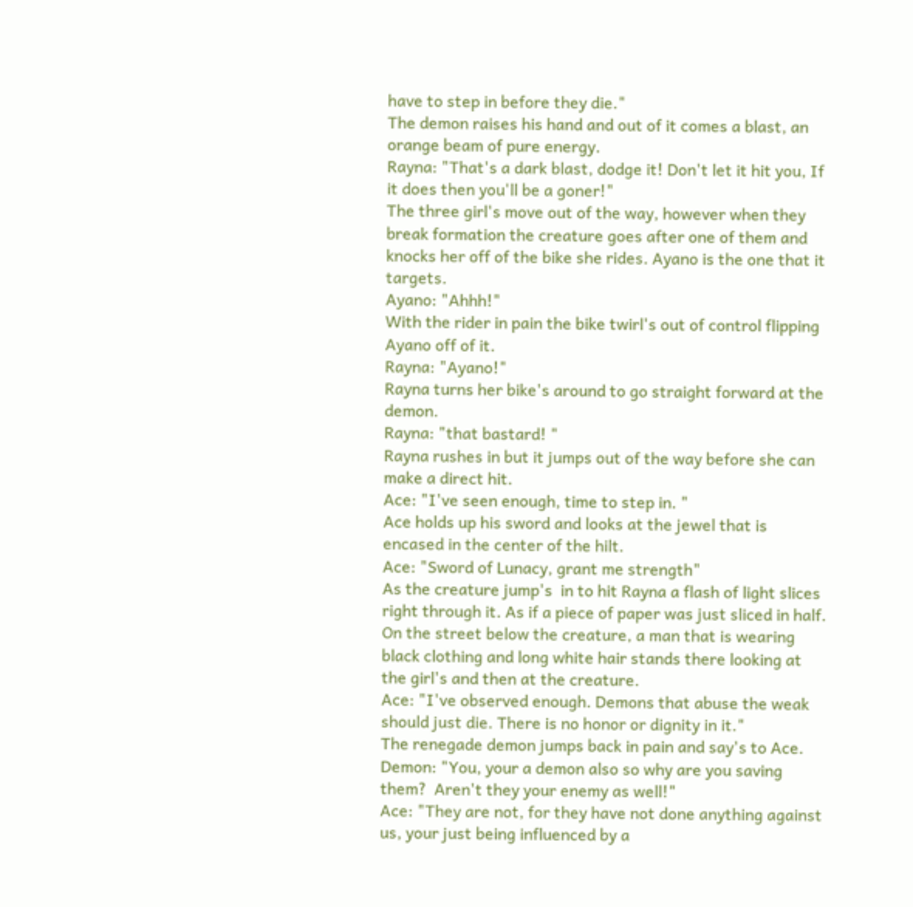have to step in before they die."
The demon raises his hand and out of it comes a blast, an orange beam of pure energy.
Rayna: "That's a dark blast, dodge it! Don't let it hit you, If it does then you'll be a goner!"
The three girl's move out of the way, however when they break formation the creature goes after one of them and knocks her off of the bike she rides. Ayano is the one that it targets.
Ayano: "Ahhh!"
With the rider in pain the bike twirl's out of control flipping Ayano off of it.
Rayna: "Ayano!"
Rayna turns her bike's around to go straight forward at the demon.
Rayna: "that bastard! "
Rayna rushes in but it jumps out of the way before she can make a direct hit.
Ace: "I've seen enough, time to step in. "
Ace holds up his sword and looks at the jewel that is encased in the center of the hilt.
Ace: "Sword of Lunacy, grant me strength"
As the creature jump's  in to hit Rayna a flash of light slices right through it. As if a piece of paper was just sliced in half. On the street below the creature, a man that is wearing black clothing and long white hair stands there looking at the girl's and then at the creature.
Ace: "I've observed enough. Demons that abuse the weak should just die. There is no honor or dignity in it."
The renegade demon jumps back in pain and say's to Ace.
Demon: "You, your a demon also so why are you saving them?  Aren't they your enemy as well!"
Ace: "They are not, for they have not done anything against us, your just being influenced by a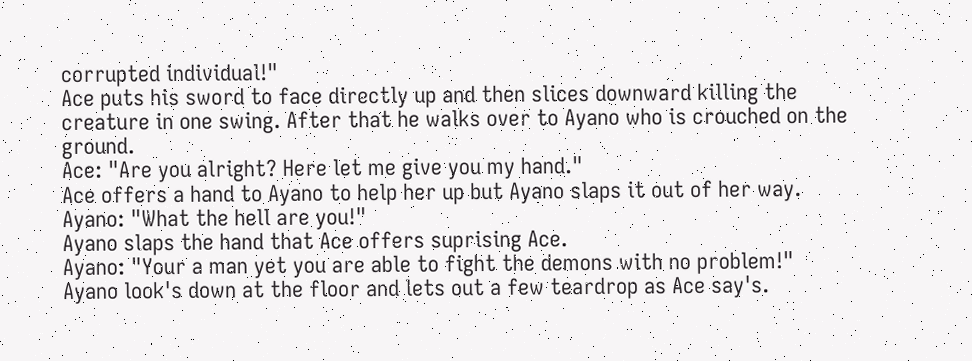corrupted individual!"
Ace puts his sword to face directly up and then slices downward killing the creature in one swing. After that he walks over to Ayano who is crouched on the ground.
Ace: "Are you alright? Here let me give you my hand."
Ace offers a hand to Ayano to help her up but Ayano slaps it out of her way.
Ayano: "What the hell are you!"
Ayano slaps the hand that Ace offers suprising Ace.
Ayano: "Your a man yet you are able to fight the demons with no problem!"
Ayano look's down at the floor and lets out a few teardrop as Ace say's.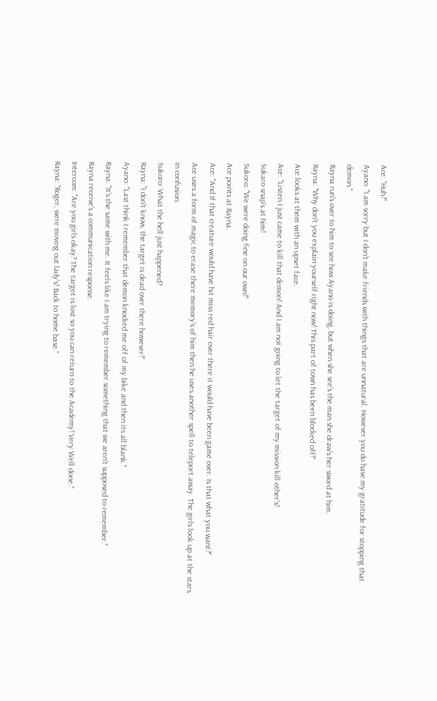Ace: "Huh?"
Ayano: "I am sorry but I don't make friends with things that are unnatural. However you do have my gratitude for stopping that demon."
Rayna run's over to him to see how Ayano is doing, but when she see's the man she draw's her sword at him.
Rayna: "Why don't you explain yourself right now! This part of town has been blocked off!"
Ace looks at them with an upset face.
Ace: "Listen I just came to kill that demon! And I am not going to let the target of my mission kill other's!
Sukaro snap's at him!
Sukoro: "We were doing fine on our own!"
Ace points at Rayna.
Ace: "And If that creature would have hit miss red hair over there it would have been game over. Is that what you want?"
Ace uses a form of magic to erase there memory's of him then he uses another spell to teleport away. The girls look up at the stars in confusion.
Sukoro: What the hell just happened?
Rayna: "I don't know, the target is dead over there however!"
Ayano: "Last think I remember that demon knocked me off of my bike and then its all blank."
Rayna: "It's the same with me. It feels like I am trying to remember something that we aren't supposed to remember."
Rayna receive's a communication response.
Intercom: "Are you girls okay? The target is lost so you can return to the Academy! Very Well done."
Rayna: "Roger, were moving out lady's! Back to home base."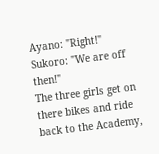Ayano: "Right!"
Sukoro: "We are off then!"
The three girls get on there bikes and ride back to the Academy,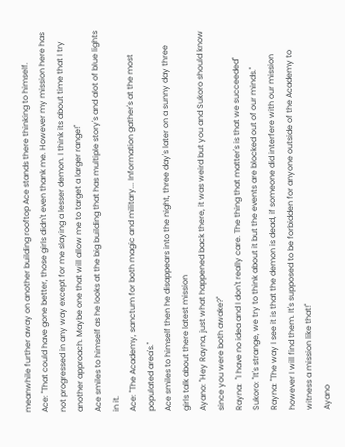meanwhile further away on another building rooftop Ace stands there thinking to himself.
Ace: "That could have gone better, those girls didn't even thank me. However my mission here has not progressed in any way except for me slaying a lesser demon. I think its about time that I try another approach. Maybe one that will allow me to target a larger range!"
Ace smiles to himself as he looks at the big building that has multiple story's and alot of blue lights in it.
Ace: "The Academy, sanctum for both magic and military... Information gather's at the most populated area's."
Ace smiles to himself then he disappears into the night, three day's later on a sunny day three girls talk about there latest mission
Ayano: "Hey Rayna, just what happened back there, it was weird but you and Sukoro should know since you were both awake?"
Rayna:  "I have no idea and I don't really care. The thing that matter's is that we succeeded"
Sukoro: "It's strange, we try to think about it but the events are blocked out of our minds."
Rayna: "The way I see it is that the demon is dead, if someone did interfere with our mission however I will find them. It's supposed to be forbidden for anyone outside of the Academy to witness a mission like that!"
Ayano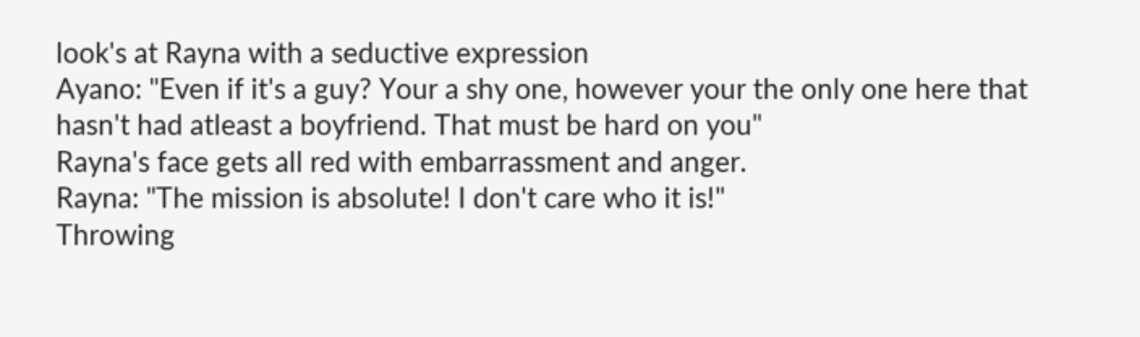look's at Rayna with a seductive expression
Ayano: "Even if it's a guy? Your a shy one, however your the only one here that hasn't had atleast a boyfriend. That must be hard on you"
Rayna's face gets all red with embarrassment and anger.
Rayna: "The mission is absolute! I don't care who it is!"
Throwing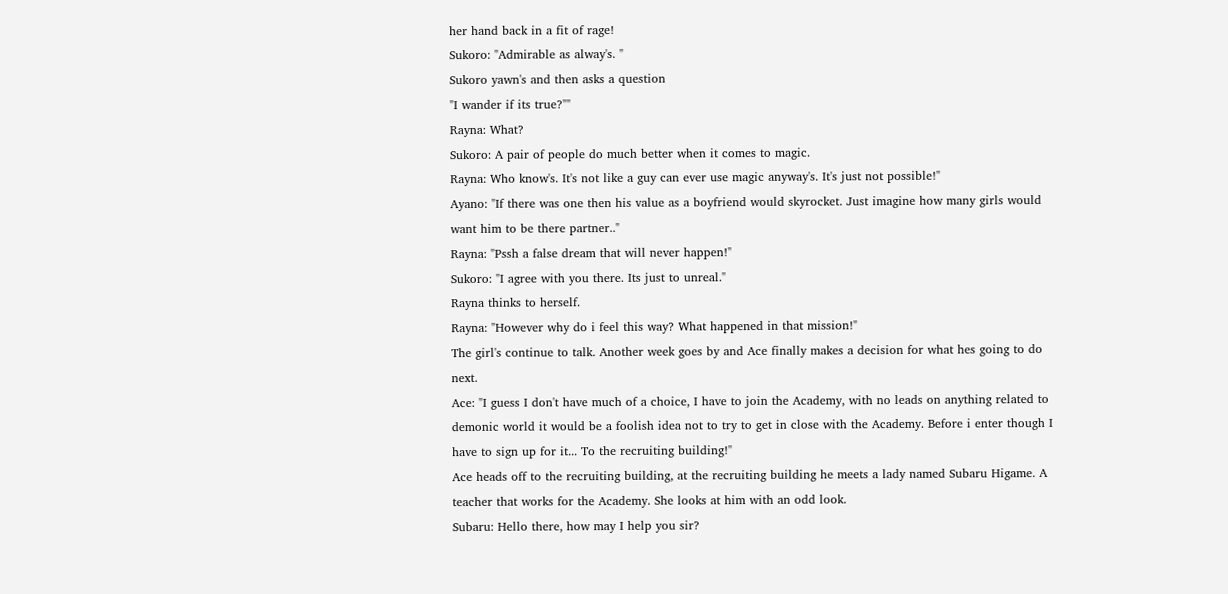her hand back in a fit of rage!
Sukoro: "Admirable as alway's. "
Sukoro yawn's and then asks a question
"I wander if its true?""
Rayna: What?
Sukoro: A pair of people do much better when it comes to magic.
Rayna: Who know's. It's not like a guy can ever use magic anyway's. It's just not possible!"
Ayano: "If there was one then his value as a boyfriend would skyrocket. Just imagine how many girls would want him to be there partner.."
Rayna: "Pssh a false dream that will never happen!"
Sukoro: "I agree with you there. Its just to unreal."
Rayna thinks to herself.
Rayna: "However why do i feel this way? What happened in that mission!"
The girl's continue to talk. Another week goes by and Ace finally makes a decision for what hes going to do next.
Ace: "I guess I don't have much of a choice, I have to join the Academy, with no leads on anything related to demonic world it would be a foolish idea not to try to get in close with the Academy. Before i enter though I have to sign up for it... To the recruiting building!"
Ace heads off to the recruiting building, at the recruiting building he meets a lady named Subaru Higame. A teacher that works for the Academy. She looks at him with an odd look.
Subaru: Hello there, how may I help you sir?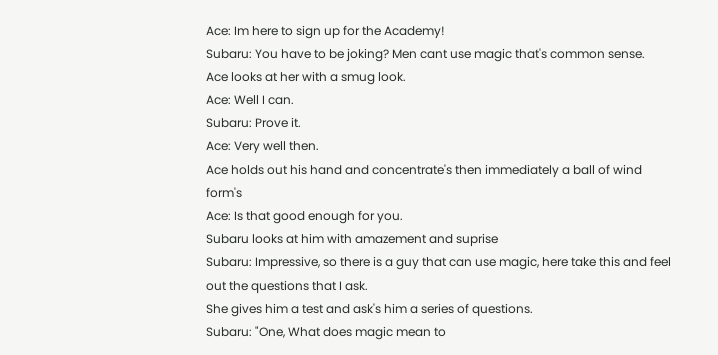Ace: Im here to sign up for the Academy!
Subaru: You have to be joking? Men cant use magic that's common sense.
Ace looks at her with a smug look.
Ace: Well I can.
Subaru: Prove it.
Ace: Very well then.
Ace holds out his hand and concentrate's then immediately a ball of wind form's
Ace: Is that good enough for you.
Subaru looks at him with amazement and suprise
Subaru: Impressive, so there is a guy that can use magic, here take this and feel out the questions that I ask.
She gives him a test and ask's him a series of questions.
Subaru: "One, What does magic mean to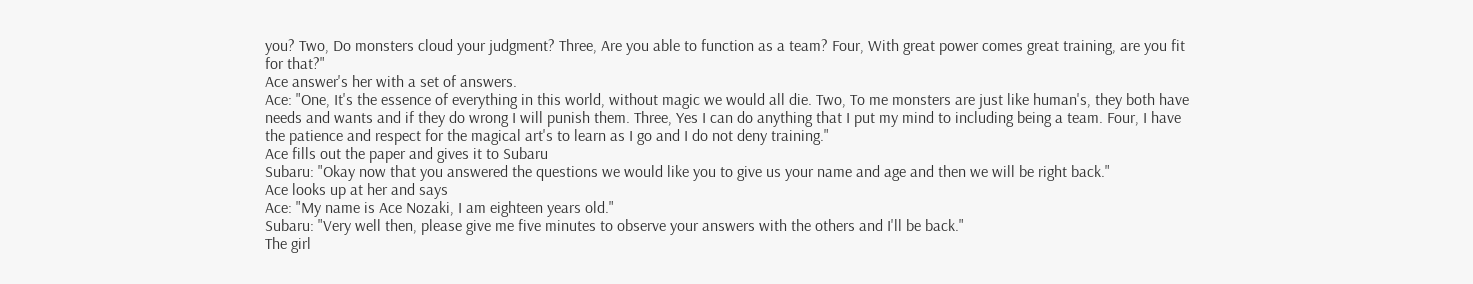you? Two, Do monsters cloud your judgment? Three, Are you able to function as a team? Four, With great power comes great training, are you fit for that?"
Ace answer's her with a set of answers.
Ace: "One, It's the essence of everything in this world, without magic we would all die. Two, To me monsters are just like human's, they both have needs and wants and if they do wrong I will punish them. Three, Yes I can do anything that I put my mind to including being a team. Four, I have the patience and respect for the magical art's to learn as I go and I do not deny training."
Ace fills out the paper and gives it to Subaru
Subaru: "Okay now that you answered the questions we would like you to give us your name and age and then we will be right back."
Ace looks up at her and says
Ace: "My name is Ace Nozaki, I am eighteen years old."
Subaru: "Very well then, please give me five minutes to observe your answers with the others and I'll be back."
The girl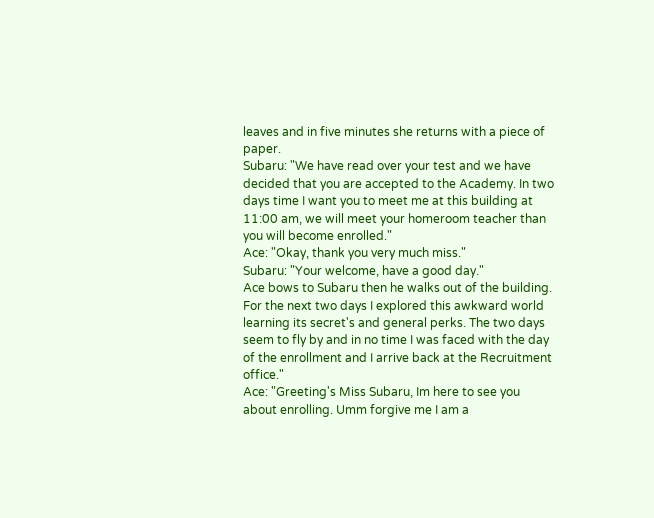leaves and in five minutes she returns with a piece of paper.
Subaru: "We have read over your test and we have decided that you are accepted to the Academy. In two days time I want you to meet me at this building at 11:00 am, we will meet your homeroom teacher than you will become enrolled."
Ace: "Okay, thank you very much miss."
Subaru: "Your welcome, have a good day."
Ace bows to Subaru then he walks out of the building. For the next two days I explored this awkward world learning its secret's and general perks. The two days seem to fly by and in no time I was faced with the day of the enrollment and I arrive back at the Recruitment office."
Ace: "Greeting's Miss Subaru, Im here to see you about enrolling. Umm forgive me I am a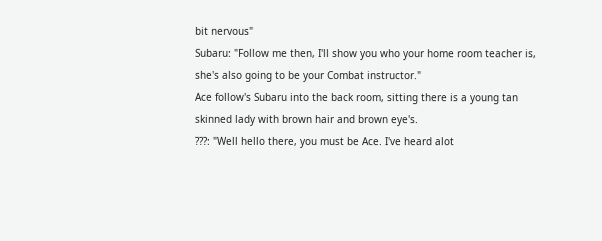bit nervous"
Subaru: "Follow me then, I'll show you who your home room teacher is, she's also going to be your Combat instructor."
Ace follow's Subaru into the back room, sitting there is a young tan skinned lady with brown hair and brown eye's.
???: "Well hello there, you must be Ace. I've heard alot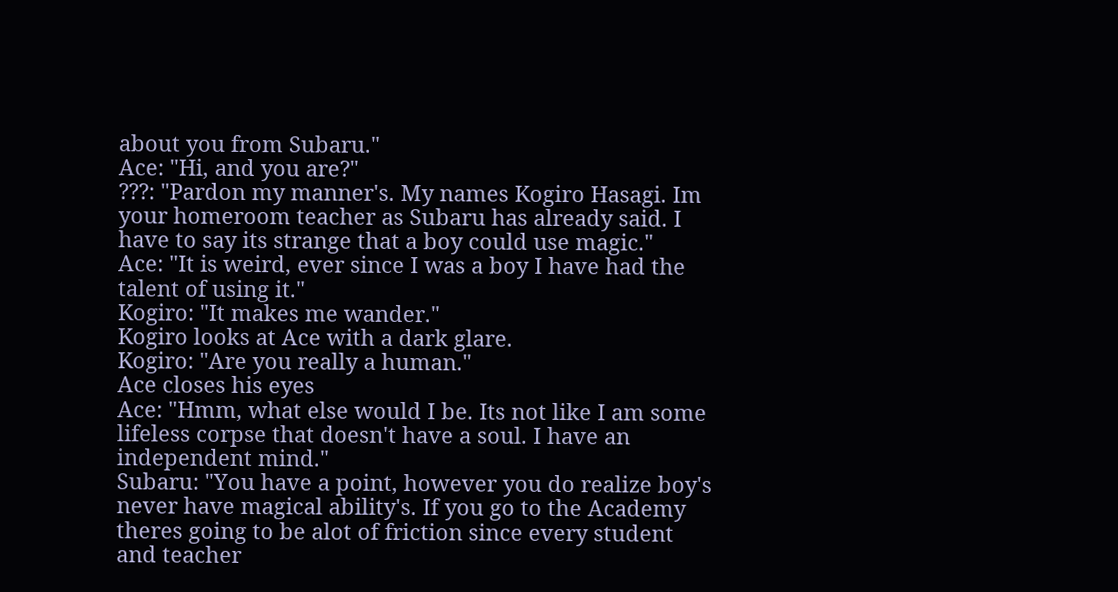about you from Subaru."
Ace: "Hi, and you are?"
???: "Pardon my manner's. My names Kogiro Hasagi. Im your homeroom teacher as Subaru has already said. I have to say its strange that a boy could use magic."
Ace: "It is weird, ever since I was a boy I have had the talent of using it."
Kogiro: "It makes me wander."
Kogiro looks at Ace with a dark glare.
Kogiro: "Are you really a human."
Ace closes his eyes
Ace: "Hmm, what else would I be. Its not like I am some lifeless corpse that doesn't have a soul. I have an independent mind."
Subaru: "You have a point, however you do realize boy's never have magical ability's. If you go to the Academy theres going to be alot of friction since every student and teacher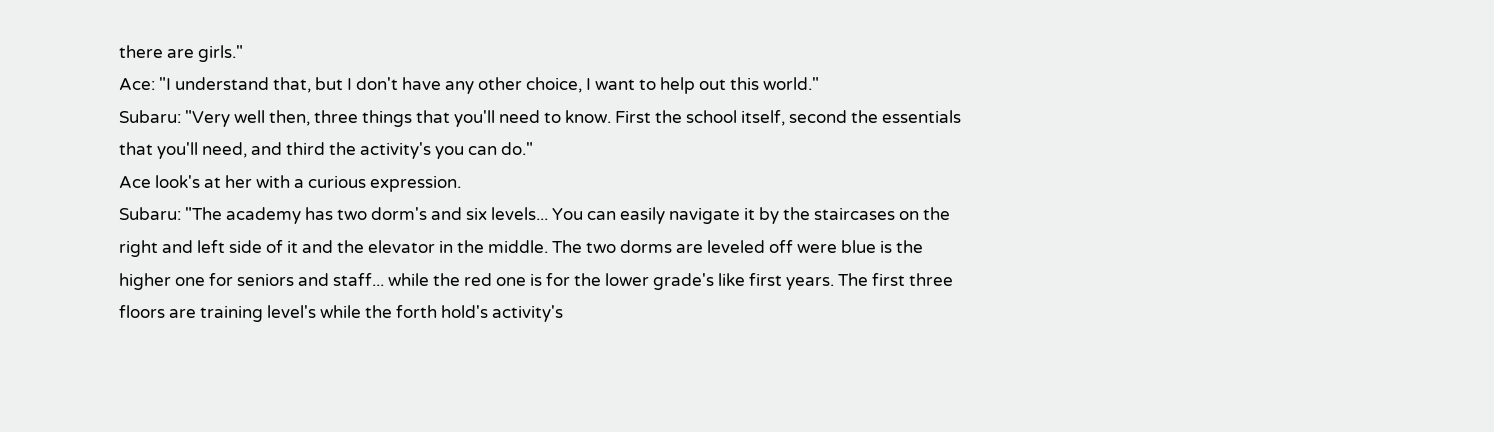there are girls."
Ace: "I understand that, but I don't have any other choice, I want to help out this world."
Subaru: "Very well then, three things that you'll need to know. First the school itself, second the essentials that you'll need, and third the activity's you can do."
Ace look's at her with a curious expression.
Subaru: "The academy has two dorm's and six levels... You can easily navigate it by the staircases on the right and left side of it and the elevator in the middle. The two dorms are leveled off were blue is the higher one for seniors and staff... while the red one is for the lower grade's like first years. The first three floors are training level's while the forth hold's activity's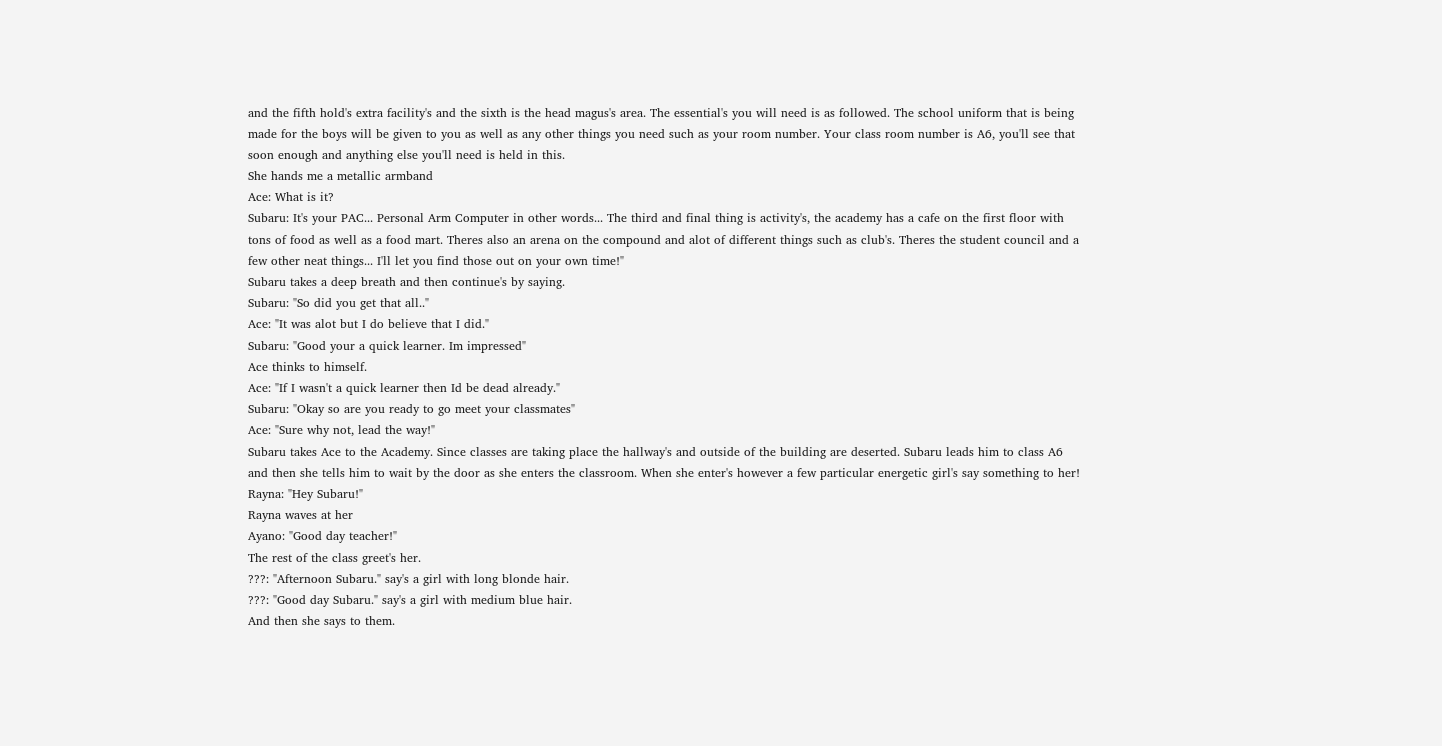and the fifth hold's extra facility's and the sixth is the head magus's area. The essential's you will need is as followed. The school uniform that is being made for the boys will be given to you as well as any other things you need such as your room number. Your class room number is A6, you'll see that soon enough and anything else you'll need is held in this.
She hands me a metallic armband
Ace: What is it?
Subaru: It's your PAC... Personal Arm Computer in other words... The third and final thing is activity's, the academy has a cafe on the first floor with tons of food as well as a food mart. Theres also an arena on the compound and alot of different things such as club's. Theres the student council and a few other neat things... I'll let you find those out on your own time!"
Subaru takes a deep breath and then continue's by saying.
Subaru: "So did you get that all.."
Ace: "It was alot but I do believe that I did."
Subaru: "Good your a quick learner. Im impressed"
Ace thinks to himself.
Ace: "If I wasn't a quick learner then Id be dead already."
Subaru: "Okay so are you ready to go meet your classmates"
Ace: "Sure why not, lead the way!"
Subaru takes Ace to the Academy. Since classes are taking place the hallway's and outside of the building are deserted. Subaru leads him to class A6 and then she tells him to wait by the door as she enters the classroom. When she enter's however a few particular energetic girl's say something to her!
Rayna: "Hey Subaru!"
Rayna waves at her
Ayano: "Good day teacher!"
The rest of the class greet's her.
???: "Afternoon Subaru." say's a girl with long blonde hair.
???: "Good day Subaru." say's a girl with medium blue hair.
And then she says to them.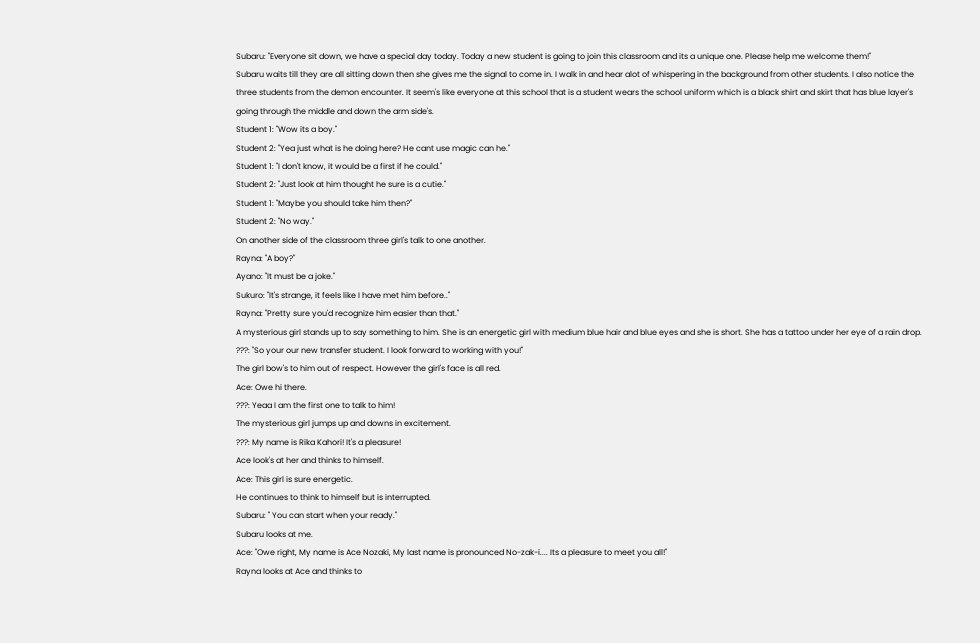Subaru: "Everyone sit down, we have a special day today. Today a new student is going to join this classroom and its a unique one. Please help me welcome them!"
Subaru waits till they are all sitting down then she gives me the signal to come in. I walk in and hear alot of whispering in the background from other students. I also notice the three students from the demon encounter. It seem's like everyone at this school that is a student wears the school uniform which is a black shirt and skirt that has blue layer's going through the middle and down the arm side's.
Student 1: "Wow its a boy."
Student 2: "Yea just what is he doing here? He cant use magic can he."
Student 1: "I don't know, it would be a first if he could."
Student 2: "Just look at him thought he sure is a cutie."
Student 1: "Maybe you should take him then?"
Student 2: "No way."
On another side of the classroom three girl's talk to one another.
Rayna: "A boy?"
Ayano: "It must be a joke."
Sukuro: "It's strange, it feels like I have met him before.."
Rayna: "Pretty sure you'd recognize him easier than that."
A mysterious girl stands up to say something to him. She is an energetic girl with medium blue hair and blue eyes and she is short. She has a tattoo under her eye of a rain drop.
???: "So your our new transfer student. I look forward to working with you!"
The girl bow's to him out of respect. However the girl's face is all red.
Ace: Owe hi there.
???: Yeaa I am the first one to talk to him!
The mysterious girl jumps up and downs in excitement.
???: My name is Rika Kahori! It's a pleasure!
Ace look's at her and thinks to himself.
Ace: This girl is sure energetic.
He continues to think to himself but is interrupted.
Subaru: " You can start when your ready."
Subaru looks at me.
Ace: "Owe right, My name is Ace Nozaki, My last name is pronounced No-zak-i.... Its a pleasure to meet you all!"
Rayna looks at Ace and thinks to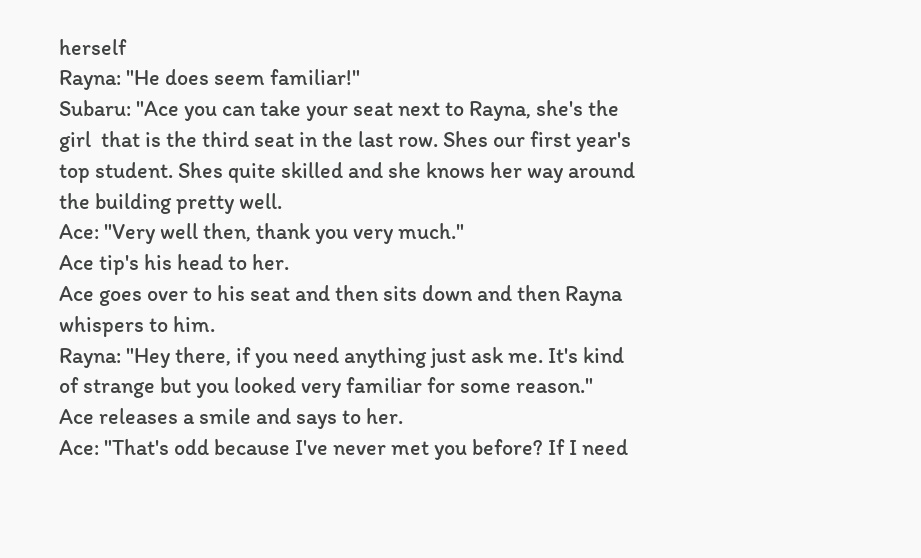herself
Rayna: "He does seem familiar!"
Subaru: "Ace you can take your seat next to Rayna, she's the girl  that is the third seat in the last row. Shes our first year's top student. Shes quite skilled and she knows her way around the building pretty well.
Ace: "Very well then, thank you very much."
Ace tip's his head to her.
Ace goes over to his seat and then sits down and then Rayna whispers to him.
Rayna: "Hey there, if you need anything just ask me. It's kind of strange but you looked very familiar for some reason."
Ace releases a smile and says to her.
Ace: "That's odd because I've never met you before? If I need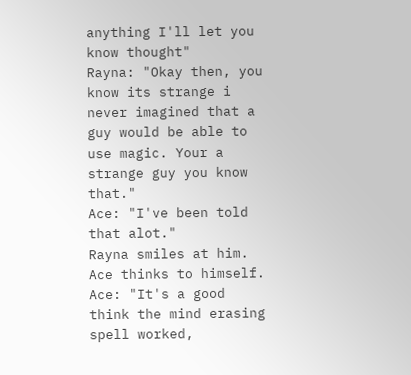anything I'll let you know thought"
Rayna: "Okay then, you know its strange i never imagined that a guy would be able to use magic. Your a strange guy you know that."
Ace: "I've been told that alot."
Rayna smiles at him.
Ace thinks to himself.
Ace: "It's a good think the mind erasing spell worked,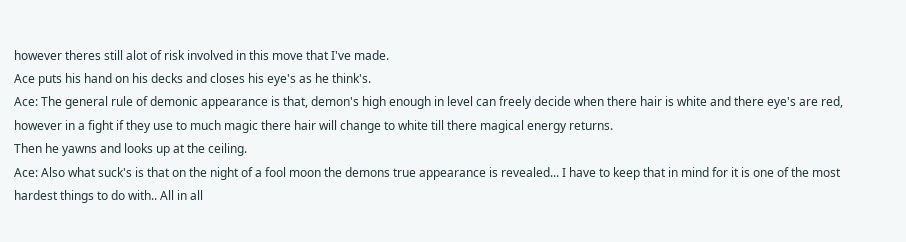however theres still alot of risk involved in this move that I've made.
Ace puts his hand on his decks and closes his eye's as he think's.
Ace: The general rule of demonic appearance is that, demon's high enough in level can freely decide when there hair is white and there eye's are red, however in a fight if they use to much magic there hair will change to white till there magical energy returns.
Then he yawns and looks up at the ceiling.
Ace: Also what suck's is that on the night of a fool moon the demons true appearance is revealed... I have to keep that in mind for it is one of the most hardest things to do with.. All in all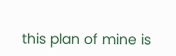this plan of mine is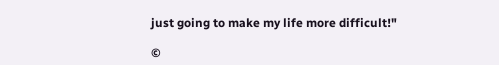just going to make my life more difficult!"

©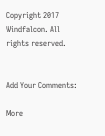Copyright 2017 Windfalcon. All rights reserved.


Add Your Comments:

More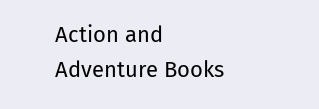Action and Adventure Books